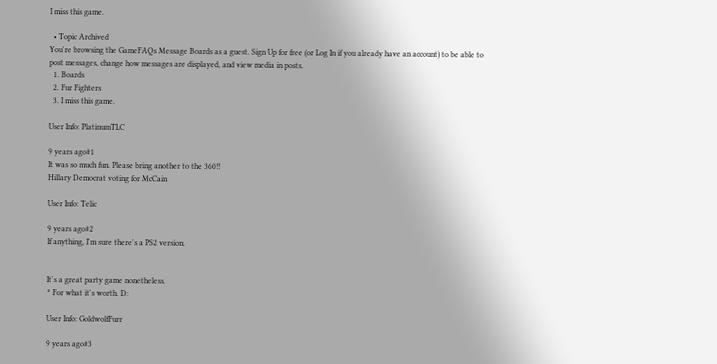I miss this game.

  • Topic Archived
You're browsing the GameFAQs Message Boards as a guest. Sign Up for free (or Log In if you already have an account) to be able to post messages, change how messages are displayed, and view media in posts.
  1. Boards
  2. Fur Fighters
  3. I miss this game.

User Info: PlatinumTLC

9 years ago#1
It was so much fun. Please bring another to the 360!!
Hillary Democrat voting for McCain

User Info: Telic

9 years ago#2
If anything, I'm sure there's a PS2 version.


It's a great party game nonetheless.
^ For what it's worth. D:

User Info: GoldwolfFurr

9 years ago#3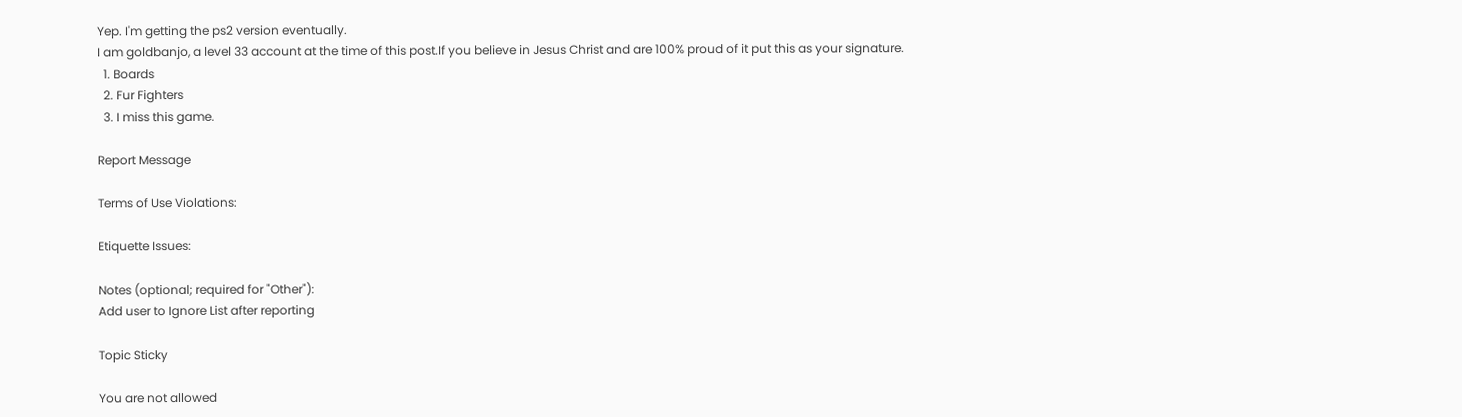Yep. I'm getting the ps2 version eventually.
I am goldbanjo, a level 33 account at the time of this post.If you believe in Jesus Christ and are 100% proud of it put this as your signature.
  1. Boards
  2. Fur Fighters
  3. I miss this game.

Report Message

Terms of Use Violations:

Etiquette Issues:

Notes (optional; required for "Other"):
Add user to Ignore List after reporting

Topic Sticky

You are not allowed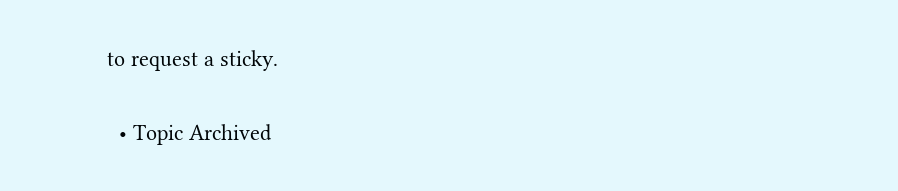to request a sticky.

  • Topic Archived